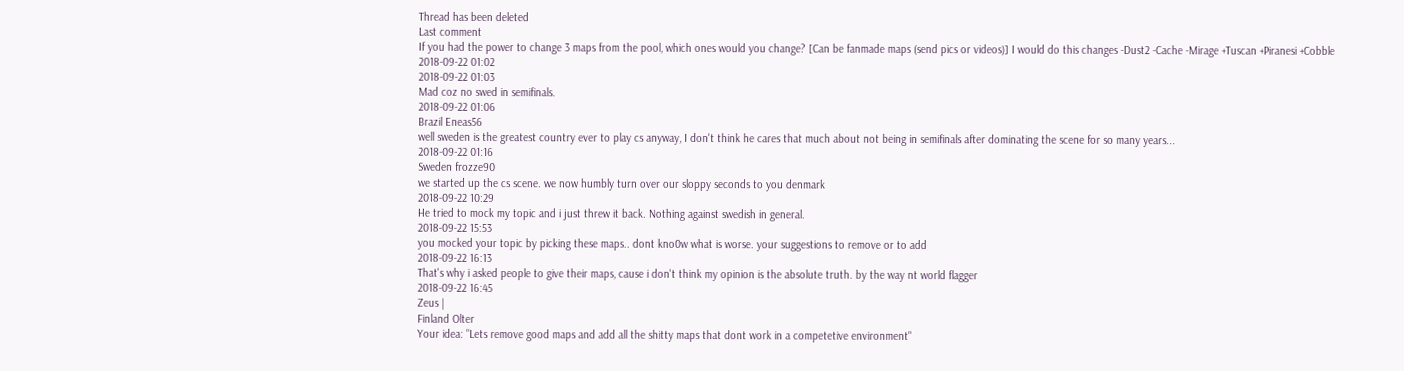Thread has been deleted
Last comment
If you had the power to change 3 maps from the pool, which ones would you change? [Can be fanmade maps (send pics or videos)] I would do this changes -Dust2 -Cache -Mirage +Tuscan +Piranesi +Cobble
2018-09-22 01:02
2018-09-22 01:03
Mad coz no swed in semifinals.
2018-09-22 01:06
Brazil Eneas56
well sweden is the greatest country ever to play cs anyway, I don't think he cares that much about not being in semifinals after dominating the scene for so many years...
2018-09-22 01:16
Sweden frozze90
we started up the cs scene. we now humbly turn over our sloppy seconds to you denmark
2018-09-22 10:29
He tried to mock my topic and i just threw it back. Nothing against swedish in general.
2018-09-22 15:53
you mocked your topic by picking these maps.. dont kno0w what is worse. your suggestions to remove or to add
2018-09-22 16:13
That's why i asked people to give their maps, cause i don't think my opinion is the absolute truth. by the way nt world flagger
2018-09-22 16:45
Zeus |
Finland Olter
Your idea: "Lets remove good maps and add all the shitty maps that dont work in a competetive environment"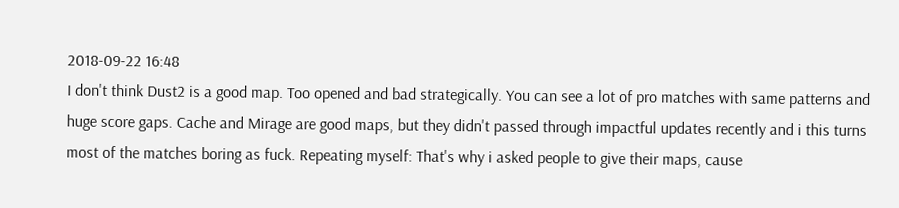2018-09-22 16:48
I don't think Dust2 is a good map. Too opened and bad strategically. You can see a lot of pro matches with same patterns and huge score gaps. Cache and Mirage are good maps, but they didn't passed through impactful updates recently and i this turns most of the matches boring as fuck. Repeating myself: That's why i asked people to give their maps, cause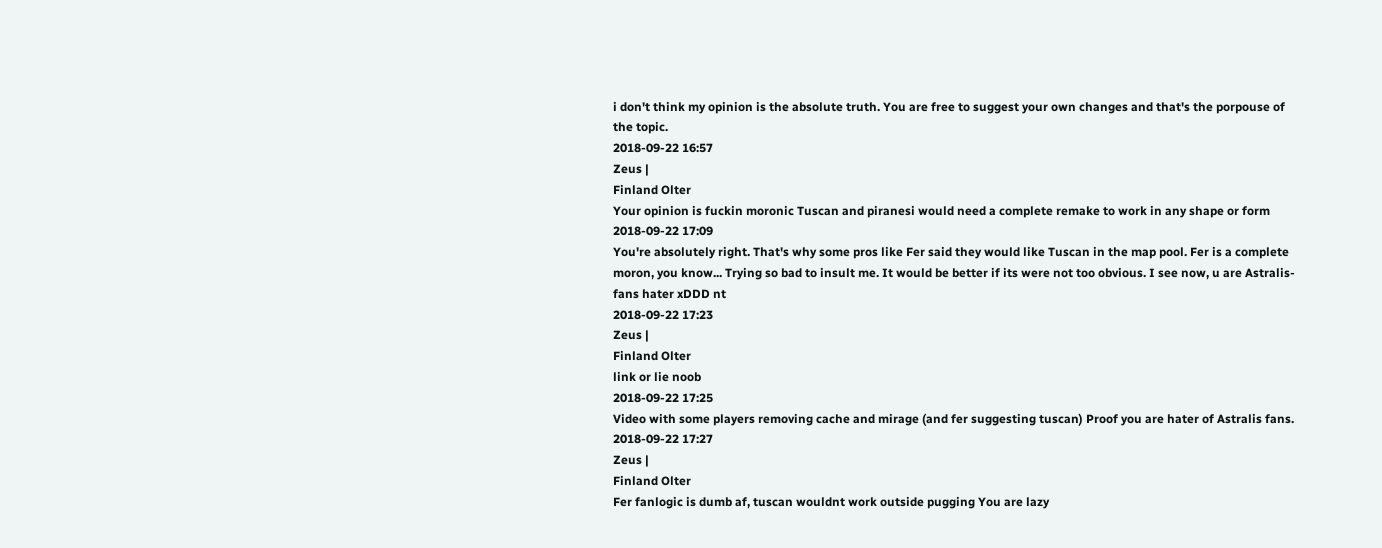i don't think my opinion is the absolute truth. You are free to suggest your own changes and that's the porpouse of the topic.
2018-09-22 16:57
Zeus |
Finland Olter
Your opinion is fuckin moronic Tuscan and piranesi would need a complete remake to work in any shape or form
2018-09-22 17:09
You're absolutely right. That's why some pros like Fer said they would like Tuscan in the map pool. Fer is a complete moron, you know... Trying so bad to insult me. It would be better if its were not too obvious. I see now, u are Astralis-fans hater xDDD nt
2018-09-22 17:23
Zeus |
Finland Olter
link or lie noob
2018-09-22 17:25
Video with some players removing cache and mirage (and fer suggesting tuscan) Proof you are hater of Astralis fans.
2018-09-22 17:27
Zeus |
Finland Olter
Fer fanlogic is dumb af, tuscan wouldnt work outside pugging You are lazy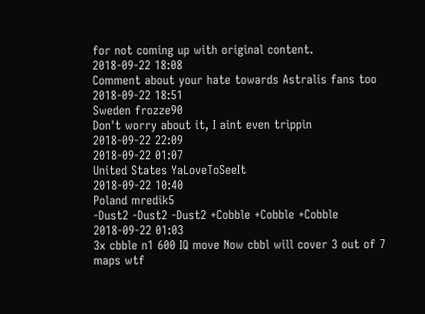for not coming up with original content.
2018-09-22 18:08
Comment about your hate towards Astralis fans too
2018-09-22 18:51
Sweden frozze90
Don't worry about it, I aint even trippin
2018-09-22 22:09
2018-09-22 01:07
United States YaLoveToSeeIt
2018-09-22 10:40
Poland mredik5
-Dust2 -Dust2 -Dust2 +Cobble +Cobble +Cobble
2018-09-22 01:03
3x cbble n1 600 IQ move Now cbbl will cover 3 out of 7 maps wtf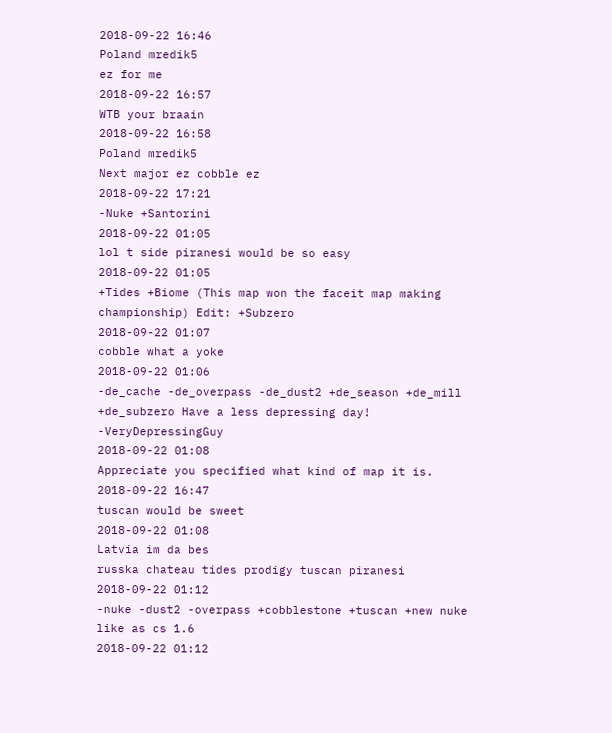2018-09-22 16:46
Poland mredik5
ez for me
2018-09-22 16:57
WTB your braain
2018-09-22 16:58
Poland mredik5
Next major ez cobble ez
2018-09-22 17:21
-Nuke +Santorini
2018-09-22 01:05
lol t side piranesi would be so easy
2018-09-22 01:05
+Tides +Biome (This map won the faceit map making championship) Edit: +Subzero
2018-09-22 01:07
cobble what a yoke
2018-09-22 01:06
-de_cache -de_overpass -de_dust2 +de_season +de_mill +de_subzero Have a less depressing day! -VeryDepressingGuy
2018-09-22 01:08
Appreciate you specified what kind of map it is.
2018-09-22 16:47
tuscan would be sweet
2018-09-22 01:08
Latvia im da bes
russka chateau tides prodigy tuscan piranesi
2018-09-22 01:12
-nuke -dust2 -overpass +cobblestone +tuscan +new nuke like as cs 1.6
2018-09-22 01:12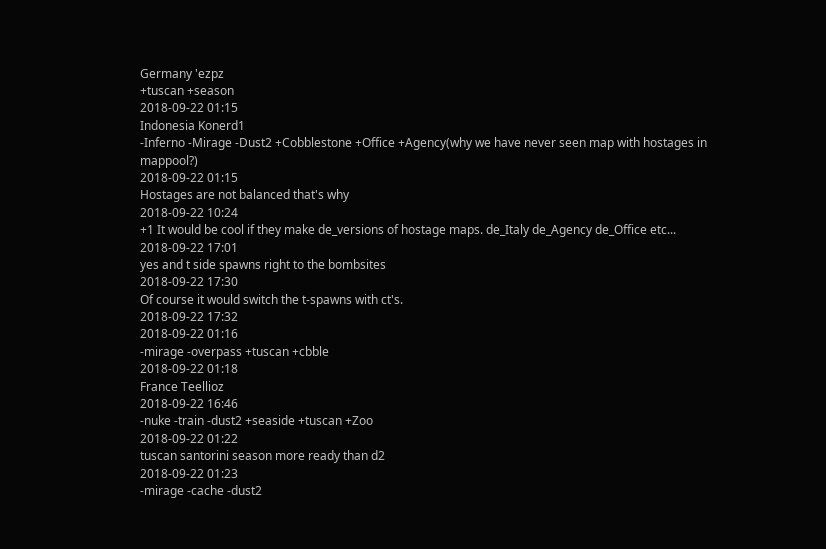Germany 'ezpz
+tuscan +season
2018-09-22 01:15
Indonesia Konerd1
-Inferno -Mirage -Dust2 +Cobblestone +Office +Agency(why we have never seen map with hostages in mappool?)
2018-09-22 01:15
Hostages are not balanced that's why
2018-09-22 10:24
+1 It would be cool if they make de_versions of hostage maps. de_Italy de_Agency de_Office etc...
2018-09-22 17:01
yes and t side spawns right to the bombsites
2018-09-22 17:30
Of course it would switch the t-spawns with ct's.
2018-09-22 17:32
2018-09-22 01:16
-mirage -overpass +tuscan +cbble
2018-09-22 01:18
France Teellioz
2018-09-22 16:46
-nuke -train -dust2 +seaside +tuscan +Zoo
2018-09-22 01:22
tuscan santorini season more ready than d2
2018-09-22 01:23
-mirage -cache -dust2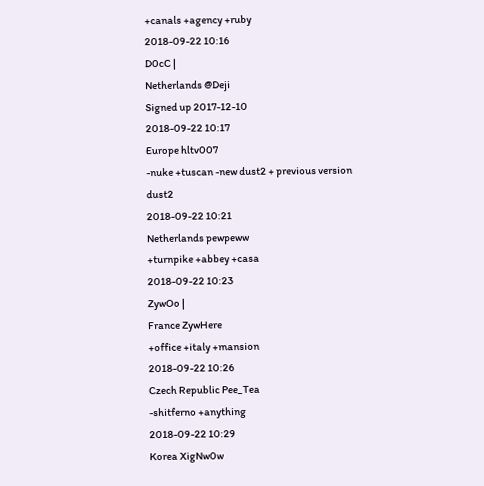+canals +agency +ruby
2018-09-22 10:16
D0cC |
Netherlands @Deji
Signed up 2017-12-10
2018-09-22 10:17
Europe hltv007
-nuke +tuscan -new dust2 + previous version dust2
2018-09-22 10:21
Netherlands pewpeww
+turnpike +abbey +casa
2018-09-22 10:23
ZywOo |
France ZywHere
+office +italy +mansion
2018-09-22 10:26
Czech Republic Pee_Tea
-shitferno +anything
2018-09-22 10:29
Korea XigNw0w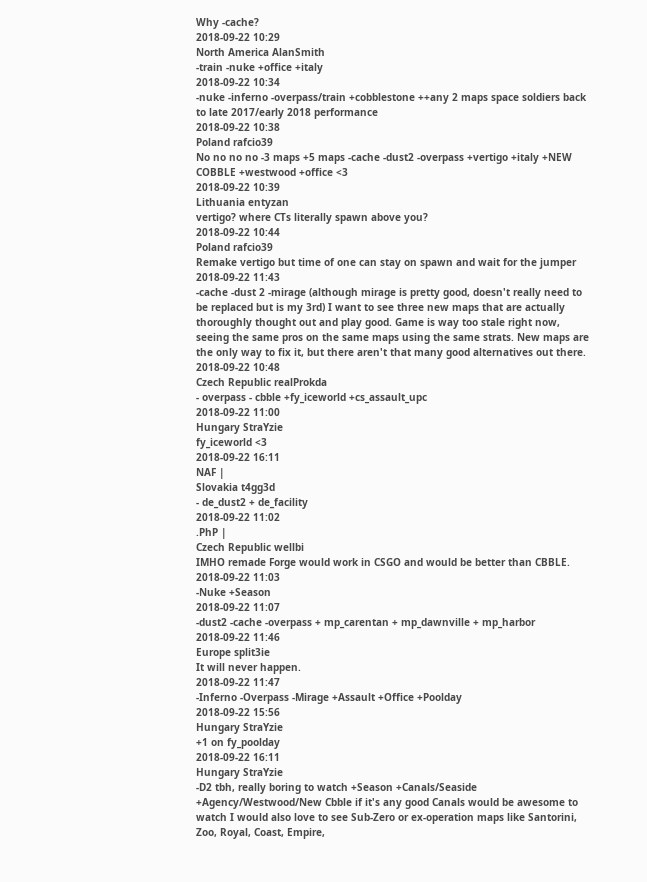Why -cache?
2018-09-22 10:29
North America AlanSmith
-train -nuke +office +italy
2018-09-22 10:34
-nuke -inferno -overpass/train +cobblestone ++any 2 maps space soldiers back to late 2017/early 2018 performance
2018-09-22 10:38
Poland rafcio39
No no no no -3 maps +5 maps -cache -dust2 -overpass +vertigo +italy +NEW COBBLE +westwood +office <3
2018-09-22 10:39
Lithuania entyzan
vertigo? where CTs literally spawn above you?
2018-09-22 10:44
Poland rafcio39
Remake vertigo but time of one can stay on spawn and wait for the jumper
2018-09-22 11:43
-cache -dust 2 -mirage (although mirage is pretty good, doesn't really need to be replaced but is my 3rd) I want to see three new maps that are actually thoroughly thought out and play good. Game is way too stale right now, seeing the same pros on the same maps using the same strats. New maps are the only way to fix it, but there aren't that many good alternatives out there.
2018-09-22 10:48
Czech Republic realProkda
- overpass - cbble +fy_iceworld +cs_assault_upc
2018-09-22 11:00
Hungary StraYzie
fy_iceworld <3
2018-09-22 16:11
NAF |
Slovakia t4gg3d
- de_dust2 + de_facility
2018-09-22 11:02
.PhP |
Czech Republic wellbi
IMHO remade Forge would work in CSGO and would be better than CBBLE.
2018-09-22 11:03
-Nuke +Season
2018-09-22 11:07
-dust2 -cache -overpass + mp_carentan + mp_dawnville + mp_harbor
2018-09-22 11:46
Europe split3ie
It will never happen.
2018-09-22 11:47
-Inferno -Overpass -Mirage +Assault +Office +Poolday
2018-09-22 15:56
Hungary StraYzie
+1 on fy_poolday
2018-09-22 16:11
Hungary StraYzie
-D2 tbh, really boring to watch +Season +Canals/Seaside +Agency/Westwood/New Cbble if it's any good Canals would be awesome to watch I would also love to see Sub-Zero or ex-operation maps like Santorini, Zoo, Royal, Coast, Empire,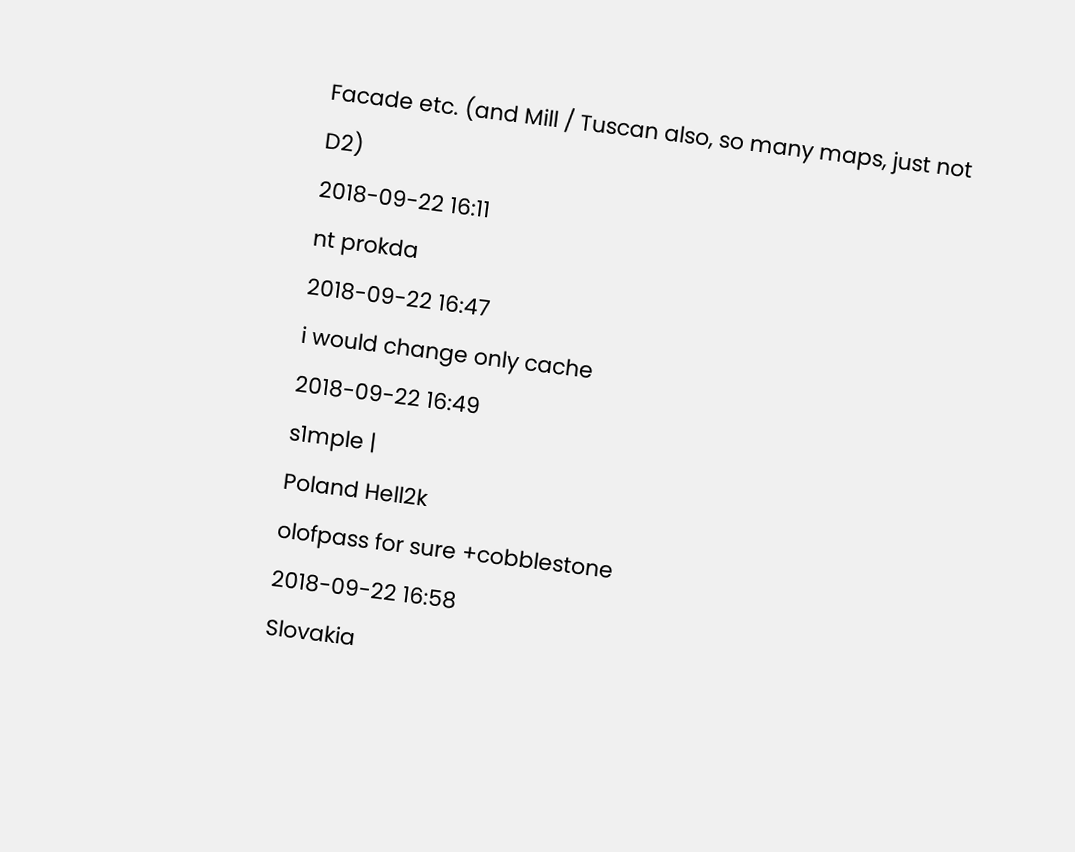Facade etc. (and Mill / Tuscan also, so many maps, just not D2)
2018-09-22 16:11
nt prokda
2018-09-22 16:47
i would change only cache
2018-09-22 16:49
s1mple |
Poland Hell2k
olofpass for sure +cobblestone
2018-09-22 16:58
Slovakia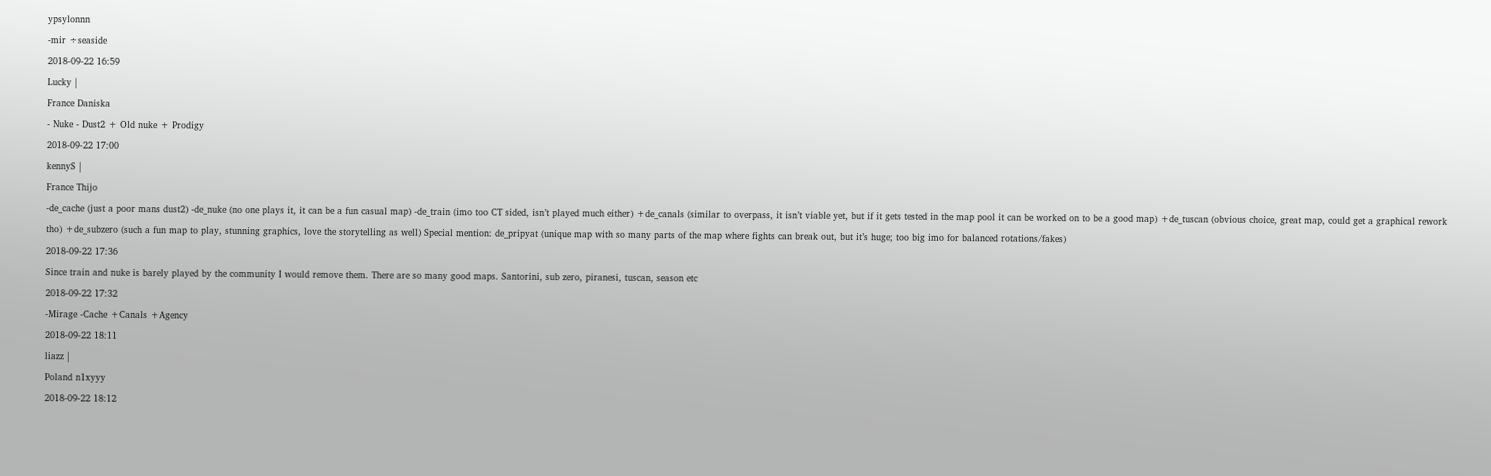ypsylonnn
-mir ÷seaside
2018-09-22 16:59
Lucky |
France Daniska
- Nuke - Dust2 + Old nuke + Prodigy
2018-09-22 17:00
kennyS |
France Thijo
-de_cache (just a poor mans dust2) -de_nuke (no one plays it, it can be a fun casual map) -de_train (imo too CT sided, isn’t played much either) +de_canals (similar to overpass, it isn’t viable yet, but if it gets tested in the map pool it can be worked on to be a good map) +de_tuscan (obvious choice, great map, could get a graphical rework tho) +de_subzero (such a fun map to play, stunning graphics, love the storytelling as well) Special mention: de_pripyat (unique map with so many parts of the map where fights can break out, but it’s huge; too big imo for balanced rotations/fakes)
2018-09-22 17:36
Since train and nuke is barely played by the community I would remove them. There are so many good maps. Santorini, sub zero, piranesi, tuscan, season etc
2018-09-22 17:32
-Mirage -Cache +Canals +Agency
2018-09-22 18:11
liazz |
Poland n1xyyy
2018-09-22 18:12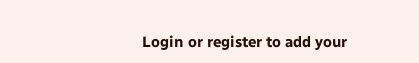Login or register to add your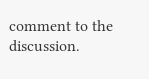comment to the discussion.